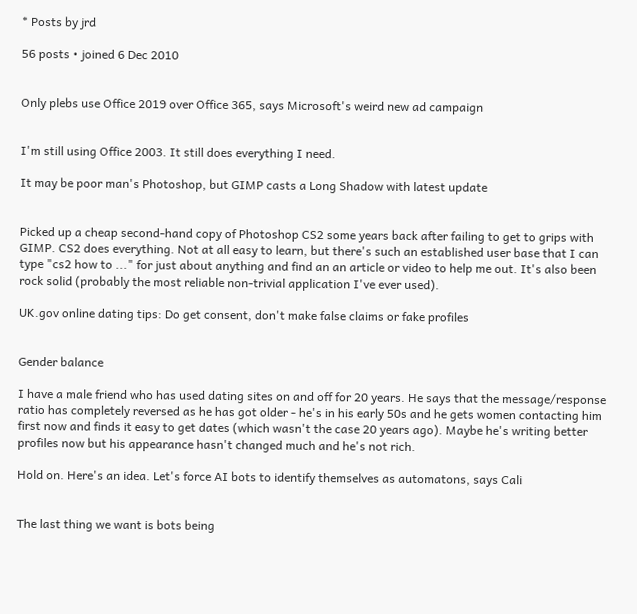* Posts by jrd

56 posts • joined 6 Dec 2010


Only plebs use Office 2019 over Office 365, says Microsoft's weird new ad campaign


I'm still using Office 2003. It still does everything I need.

It may be poor man's Photoshop, but GIMP casts a Long Shadow with latest update


Picked up a cheap second-hand copy of Photoshop CS2 some years back after failing to get to grips with GIMP. CS2 does everything. Not at all easy to learn, but there's such an established user base that I can type "cs2 how to ..." for just about anything and find an an article or video to help me out. It's also been rock solid (probably the most reliable non-trivial application I've ever used).

UK.gov online dating tips: Do get consent, don't make false claims or fake profiles


Gender balance

I have a male friend who has used dating sites on and off for 20 years. He says that the message/response ratio has completely reversed as he has got older - he's in his early 50s and he gets women contacting him first now and finds it easy to get dates (which wasn't the case 20 years ago). Maybe he's writing better profiles now but his appearance hasn't changed much and he's not rich.

Hold on. Here's an idea. Let's force AI bots to identify themselves as automatons, says Cali


The last thing we want is bots being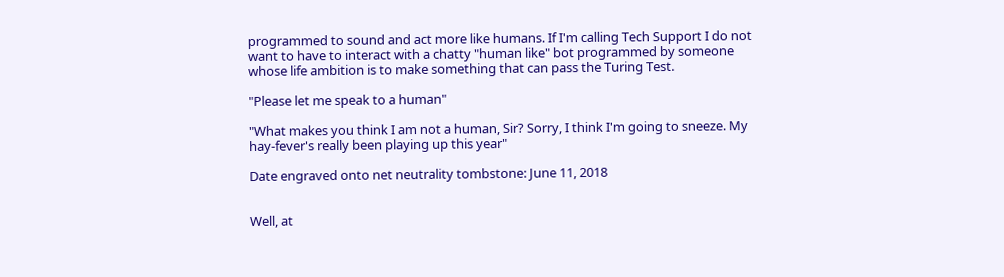programmed to sound and act more like humans. If I'm calling Tech Support I do not want to have to interact with a chatty "human like" bot programmed by someone whose life ambition is to make something that can pass the Turing Test.

"Please let me speak to a human"

"What makes you think I am not a human, Sir? Sorry, I think I'm going to sneeze. My hay-fever's really been playing up this year"

Date engraved onto net neutrality tombstone: June 11, 2018


Well, at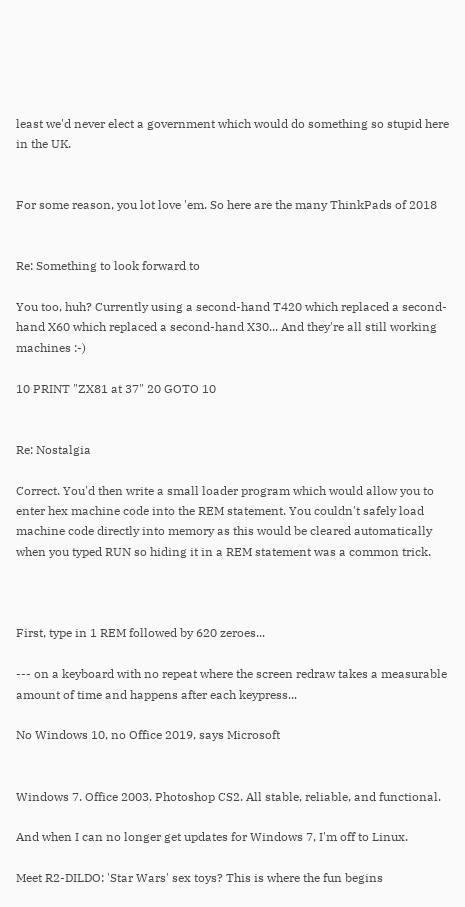least we'd never elect a government which would do something so stupid here in the UK.


For some reason, you lot love 'em. So here are the many ThinkPads of 2018


Re: Something to look forward to

You too, huh? Currently using a second-hand T420 which replaced a second-hand X60 which replaced a second-hand X30... And they're all still working machines :-)

10 PRINT "ZX81 at 37" 20 GOTO 10


Re: Nostalgia

Correct. You'd then write a small loader program which would allow you to enter hex machine code into the REM statement. You couldn't safely load machine code directly into memory as this would be cleared automatically when you typed RUN so hiding it in a REM statement was a common trick.



First, type in 1 REM followed by 620 zeroes...

--- on a keyboard with no repeat where the screen redraw takes a measurable amount of time and happens after each keypress...

No Windows 10, no Office 2019, says Microsoft


Windows 7. Office 2003. Photoshop CS2. All stable, reliable, and functional.

And when I can no longer get updates for Windows 7, I'm off to Linux.

Meet R2-DILDO: 'Star Wars' sex toys? This is where the fun begins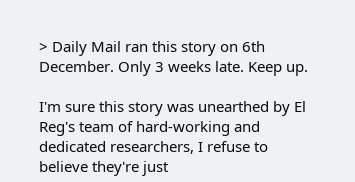> Daily Mail ran this story on 6th December. Only 3 weeks late. Keep up.

I'm sure this story was unearthed by El Reg's team of hard-working and dedicated researchers, I refuse to believe they're just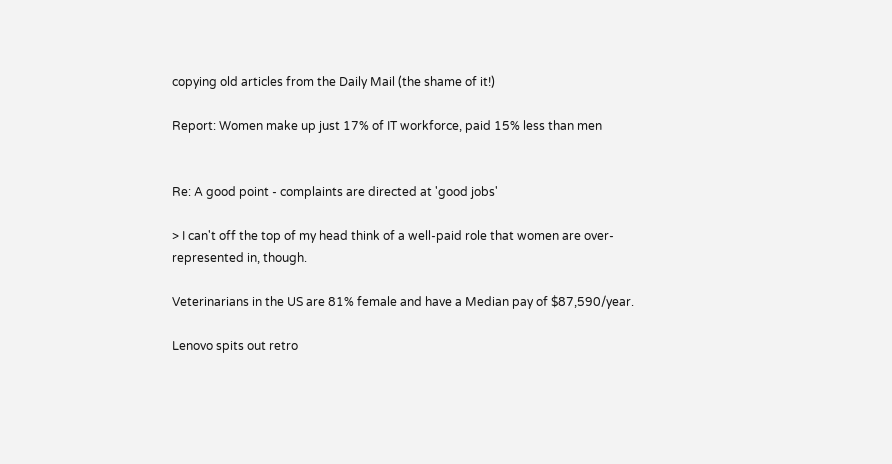copying old articles from the Daily Mail (the shame of it!)

Report: Women make up just 17% of IT workforce, paid 15% less than men


Re: A good point - complaints are directed at 'good jobs'

> I can't off the top of my head think of a well-paid role that women are over-represented in, though.

Veterinarians in the US are 81% female and have a Median pay of $87,590/year.

Lenovo spits out retro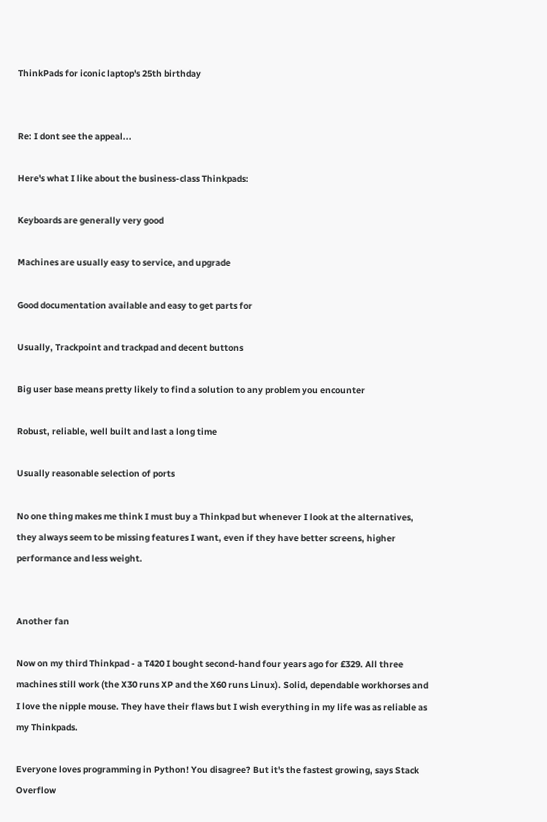ThinkPads for iconic laptop's 25th birthday


Re: I dont see the appeal...

Here's what I like about the business-class Thinkpads:

Keyboards are generally very good

Machines are usually easy to service, and upgrade

Good documentation available and easy to get parts for

Usually, Trackpoint and trackpad and decent buttons

Big user base means pretty likely to find a solution to any problem you encounter

Robust, reliable, well built and last a long time

Usually reasonable selection of ports

No one thing makes me think I must buy a Thinkpad but whenever I look at the alternatives, they always seem to be missing features I want, even if they have better screens, higher performance and less weight.


Another fan

Now on my third Thinkpad - a T420 I bought second-hand four years ago for £329. All three machines still work (the X30 runs XP and the X60 runs Linux). Solid, dependable workhorses and I love the nipple mouse. They have their flaws but I wish everything in my life was as reliable as my Thinkpads.

Everyone loves programming in Python! You disagree? But it's the fastest growing, says Stack Overflow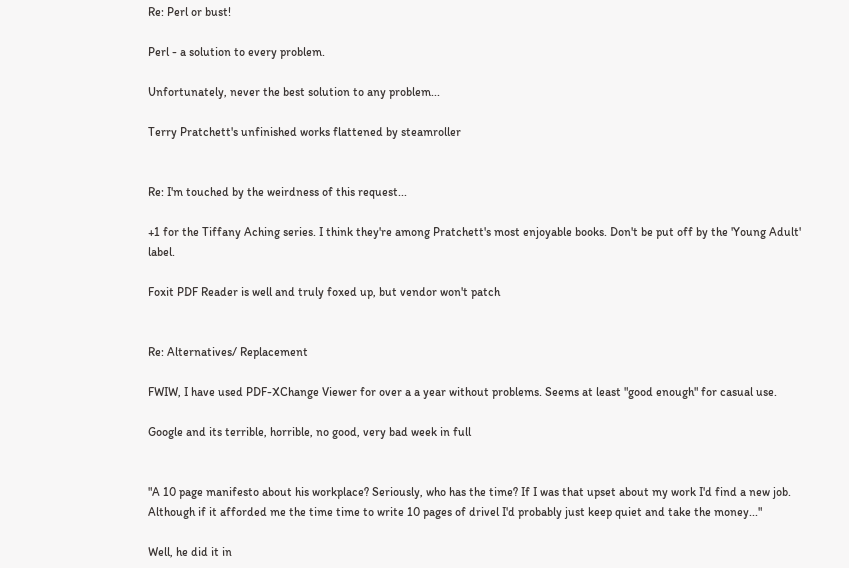Re: Perl or bust!

Perl - a solution to every problem.

Unfortunately, never the best solution to any problem...

Terry Pratchett's unfinished works flattened by steamroller


Re: I'm touched by the weirdness of this request...

+1 for the Tiffany Aching series. I think they're among Pratchett's most enjoyable books. Don't be put off by the 'Young Adult' label.

Foxit PDF Reader is well and truly foxed up, but vendor won't patch


Re: Alternatives/ Replacement

FWIW, I have used PDF-XChange Viewer for over a a year without problems. Seems at least "good enough" for casual use.

Google and its terrible, horrible, no good, very bad week in full


"A 10 page manifesto about his workplace? Seriously, who has the time? If I was that upset about my work I'd find a new job. Although if it afforded me the time time to write 10 pages of drivel I'd probably just keep quiet and take the money..."

Well, he did it in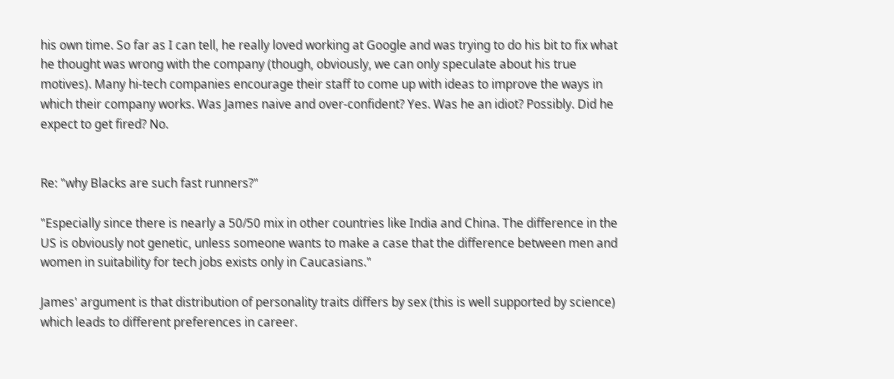his own time. So far as I can tell, he really loved working at Google and was trying to do his bit to fix what he thought was wrong with the company (though, obviously, we can only speculate about his true motives). Many hi-tech companies encourage their staff to come up with ideas to improve the ways in which their company works. Was James naive and over-confident? Yes. Was he an idiot? Possibly. Did he expect to get fired? No.


Re: "why Blacks are such fast runners?"

"Especially since there is nearly a 50/50 mix in other countries like India and China. The difference in the US is obviously not genetic, unless someone wants to make a case that the difference between men and women in suitability for tech jobs exists only in Caucasians."

James' argument is that distribution of personality traits differs by sex (this is well supported by science) which leads to different preferences in career.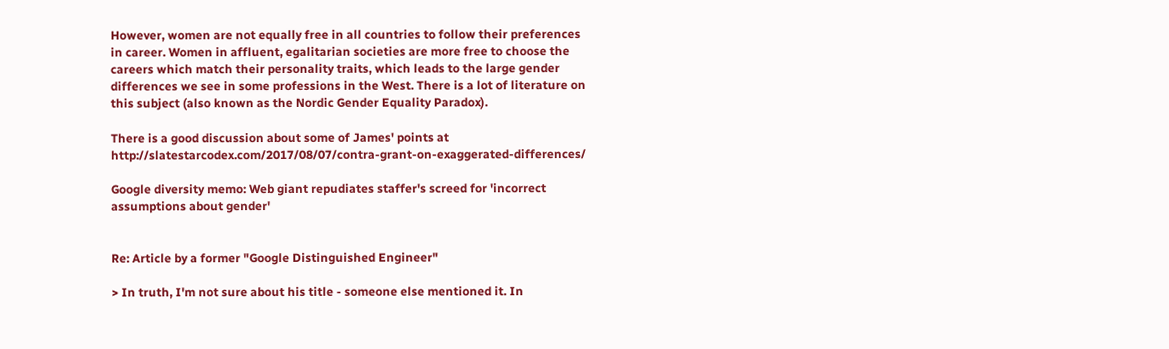However, women are not equally free in all countries to follow their preferences in career. Women in affluent, egalitarian societies are more free to choose the careers which match their personality traits, which leads to the large gender differences we see in some professions in the West. There is a lot of literature on this subject (also known as the Nordic Gender Equality Paradox).

There is a good discussion about some of James' points at http://slatestarcodex.com/2017/08/07/contra-grant-on-exaggerated-differences/

Google diversity memo: Web giant repudiates staffer's screed for 'incorrect assumptions about gender'


Re: Article by a former "Google Distinguished Engineer"

> In truth, I'm not sure about his title - someone else mentioned it. In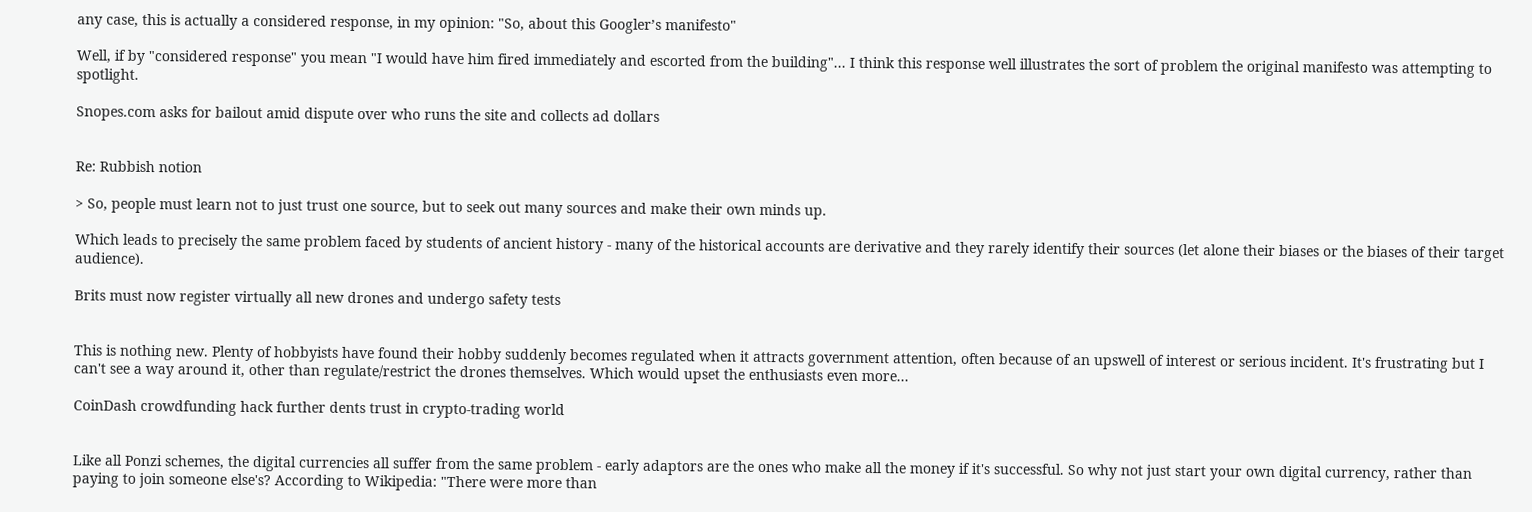any case, this is actually a considered response, in my opinion: "So, about this Googler’s manifesto"

Well, if by "considered response" you mean "I would have him fired immediately and escorted from the building"... I think this response well illustrates the sort of problem the original manifesto was attempting to spotlight.

Snopes.com asks for bailout amid dispute over who runs the site and collects ad dollars


Re: Rubbish notion

> So, people must learn not to just trust one source, but to seek out many sources and make their own minds up.

Which leads to precisely the same problem faced by students of ancient history - many of the historical accounts are derivative and they rarely identify their sources (let alone their biases or the biases of their target audience).

Brits must now register virtually all new drones and undergo safety tests


This is nothing new. Plenty of hobbyists have found their hobby suddenly becomes regulated when it attracts government attention, often because of an upswell of interest or serious incident. It's frustrating but I can't see a way around it, other than regulate/restrict the drones themselves. Which would upset the enthusiasts even more...

CoinDash crowdfunding hack further dents trust in crypto-trading world


Like all Ponzi schemes, the digital currencies all suffer from the same problem - early adaptors are the ones who make all the money if it's successful. So why not just start your own digital currency, rather than paying to join someone else's? According to Wikipedia: "There were more than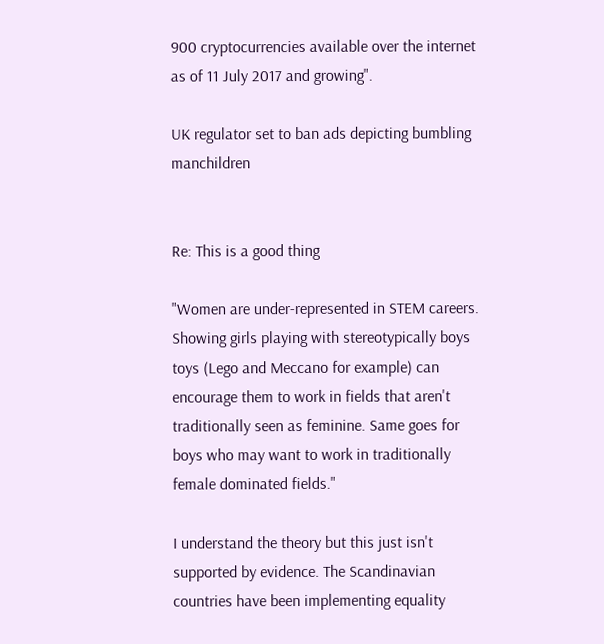900 cryptocurrencies available over the internet as of 11 July 2017 and growing".

UK regulator set to ban ads depicting bumbling manchildren


Re: This is a good thing

"Women are under-represented in STEM careers. Showing girls playing with stereotypically boys toys (Lego and Meccano for example) can encourage them to work in fields that aren't traditionally seen as feminine. Same goes for boys who may want to work in traditionally female dominated fields."

I understand the theory but this just isn't supported by evidence. The Scandinavian countries have been implementing equality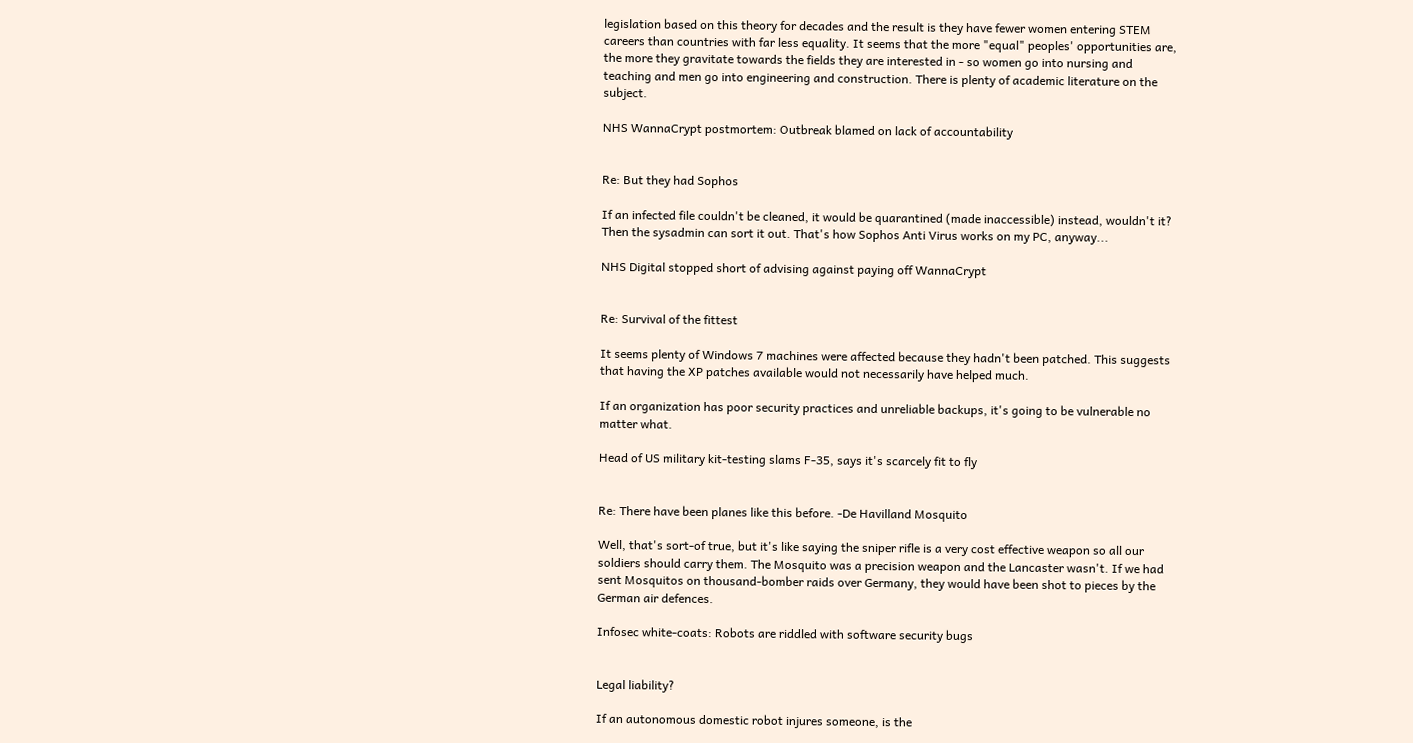legislation based on this theory for decades and the result is they have fewer women entering STEM careers than countries with far less equality. It seems that the more "equal" peoples' opportunities are, the more they gravitate towards the fields they are interested in - so women go into nursing and teaching and men go into engineering and construction. There is plenty of academic literature on the subject.

NHS WannaCrypt postmortem: Outbreak blamed on lack of accountability


Re: But they had Sophos

If an infected file couldn't be cleaned, it would be quarantined (made inaccessible) instead, wouldn't it? Then the sysadmin can sort it out. That's how Sophos Anti Virus works on my PC, anyway...

NHS Digital stopped short of advising against paying off WannaCrypt


Re: Survival of the fittest

It seems plenty of Windows 7 machines were affected because they hadn't been patched. This suggests that having the XP patches available would not necessarily have helped much.

If an organization has poor security practices and unreliable backups, it's going to be vulnerable no matter what.

Head of US military kit-testing slams F-35, says it's scarcely fit to fly


Re: There have been planes like this before. -De Havilland Mosquito

Well, that's sort-of true, but it's like saying the sniper rifle is a very cost effective weapon so all our soldiers should carry them. The Mosquito was a precision weapon and the Lancaster wasn't. If we had sent Mosquitos on thousand-bomber raids over Germany, they would have been shot to pieces by the German air defences.

Infosec white-coats: Robots are riddled with software security bugs


Legal liability?

If an autonomous domestic robot injures someone, is the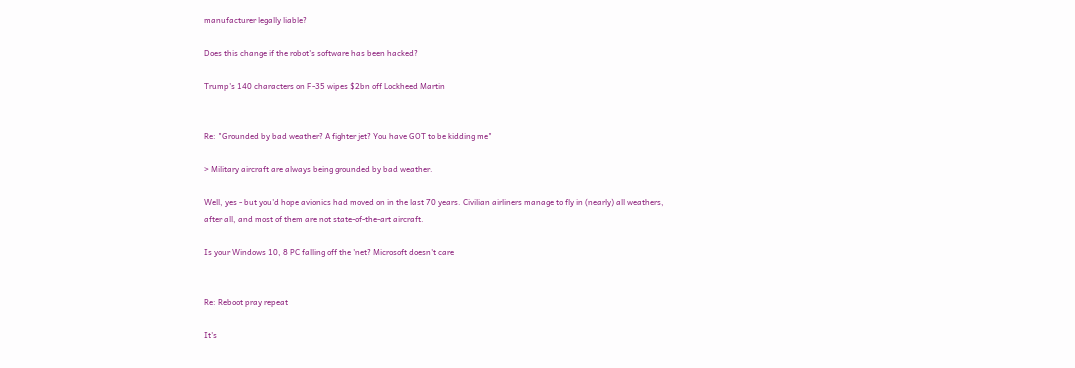manufacturer legally liable?

Does this change if the robot's software has been hacked?

Trump's 140 characters on F-35 wipes $2bn off Lockheed Martin


Re: "Grounded by bad weather? A fighter jet? You have GOT to be kidding me"

> Military aircraft are always being grounded by bad weather.

Well, yes - but you'd hope avionics had moved on in the last 70 years. Civilian airliners manage to fly in (nearly) all weathers, after all, and most of them are not state-of-the-art aircraft.

Is your Windows 10, 8 PC falling off the 'net? Microsoft doesn't care


Re: Reboot pray repeat

It's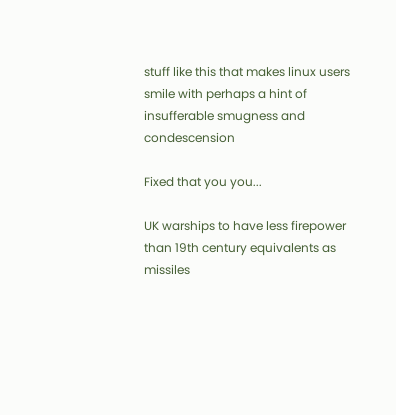stuff like this that makes linux users smile with perhaps a hint of insufferable smugness and condescension

Fixed that you you...

UK warships to have less firepower than 19th century equivalents as missiles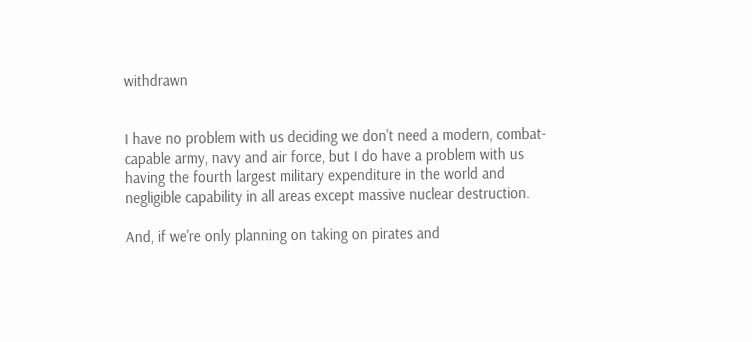withdrawn


I have no problem with us deciding we don't need a modern, combat-capable army, navy and air force, but I do have a problem with us having the fourth largest military expenditure in the world and negligible capability in all areas except massive nuclear destruction.

And, if we're only planning on taking on pirates and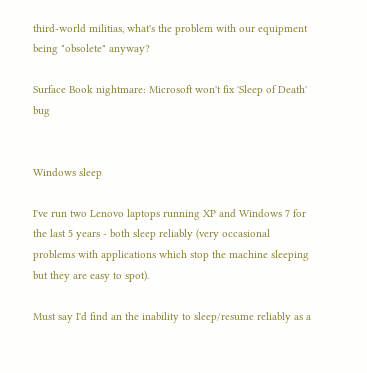third-world militias, what's the problem with our equipment being "obsolete" anyway?

Surface Book nightmare: Microsoft won't fix 'Sleep of Death' bug


Windows sleep

I've run two Lenovo laptops running XP and Windows 7 for the last 5 years - both sleep reliably (very occasional problems with applications which stop the machine sleeping but they are easy to spot).

Must say I'd find an the inability to sleep/resume reliably as a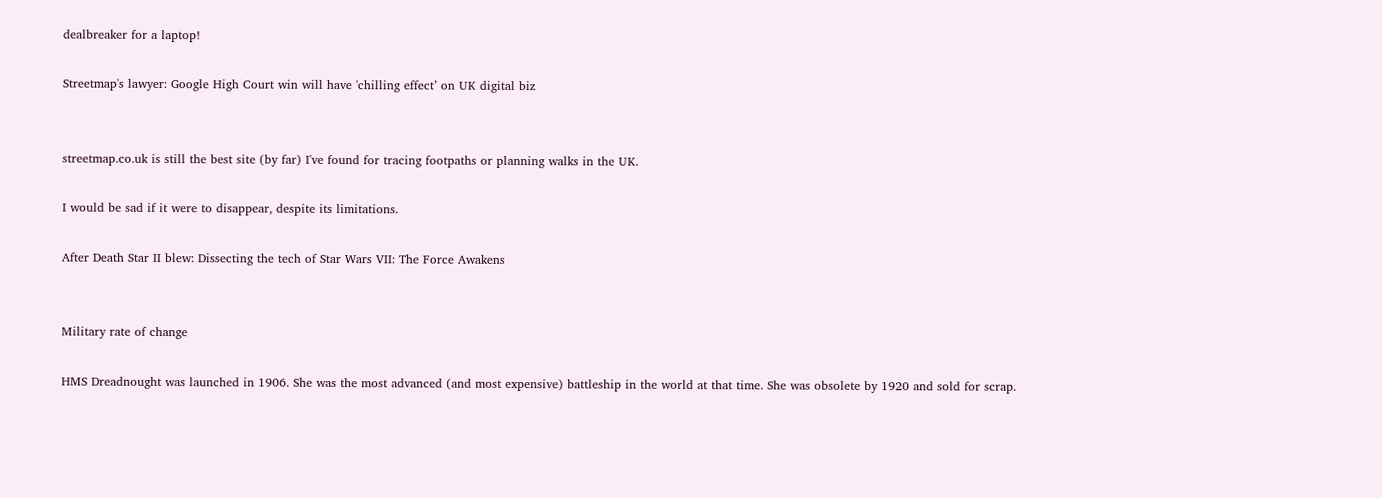dealbreaker for a laptop!

Streetmap's lawyer: Google High Court win will have 'chilling effect’ on UK digital biz


streetmap.co.uk is still the best site (by far) I've found for tracing footpaths or planning walks in the UK.

I would be sad if it were to disappear, despite its limitations.

After Death Star II blew: Dissecting the tech of Star Wars VII: The Force Awakens


Military rate of change

HMS Dreadnought was launched in 1906. She was the most advanced (and most expensive) battleship in the world at that time. She was obsolete by 1920 and sold for scrap.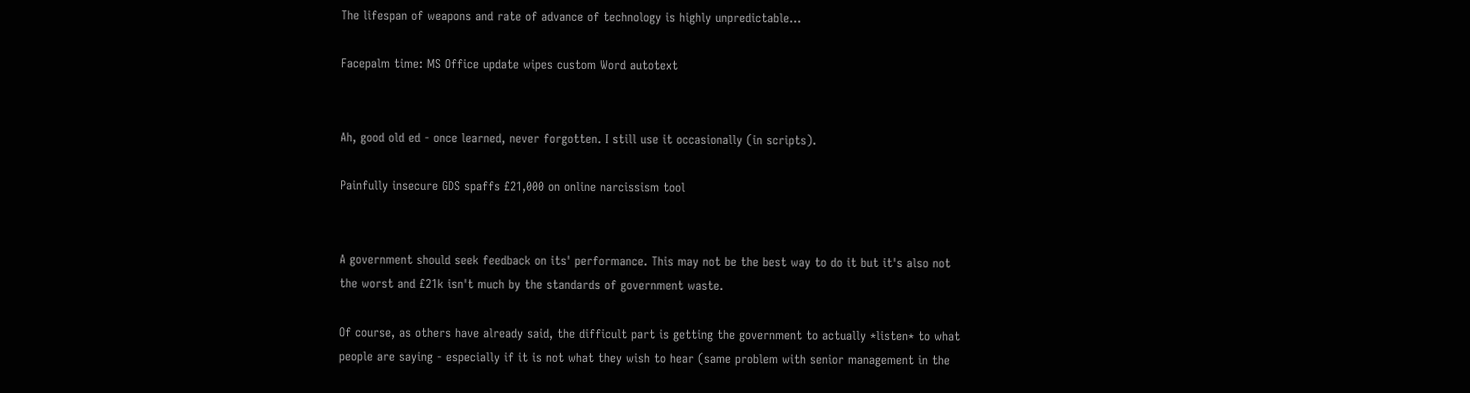The lifespan of weapons and rate of advance of technology is highly unpredictable...

Facepalm time: MS Office update wipes custom Word autotext


Ah, good old ed - once learned, never forgotten. I still use it occasionally (in scripts).

Painfully insecure GDS spaffs £21,000 on online narcissism tool


A government should seek feedback on its' performance. This may not be the best way to do it but it's also not the worst and £21k isn't much by the standards of government waste.

Of course, as others have already said, the difficult part is getting the government to actually *listen* to what people are saying - especially if it is not what they wish to hear (same problem with senior management in the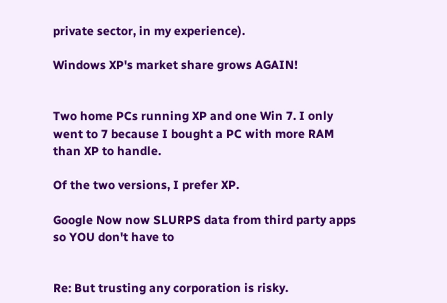private sector, in my experience).

Windows XP's market share grows AGAIN!


Two home PCs running XP and one Win 7. I only went to 7 because I bought a PC with more RAM than XP to handle.

Of the two versions, I prefer XP.

Google Now now SLURPS data from third party apps so YOU don't have to


Re: But trusting any corporation is risky.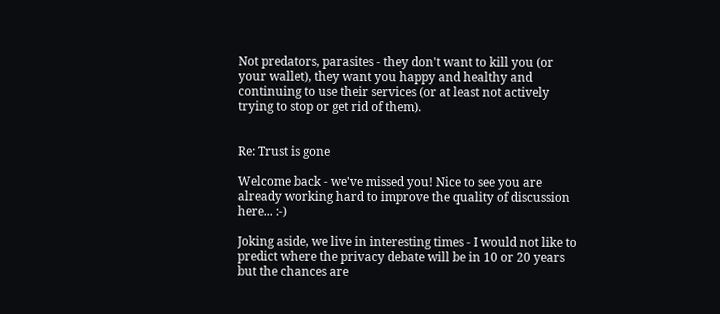Not predators, parasites - they don't want to kill you (or your wallet), they want you happy and healthy and continuing to use their services (or at least not actively trying to stop or get rid of them).


Re: Trust is gone

Welcome back - we've missed you! Nice to see you are already working hard to improve the quality of discussion here... :-)

Joking aside, we live in interesting times - I would not like to predict where the privacy debate will be in 10 or 20 years but the chances are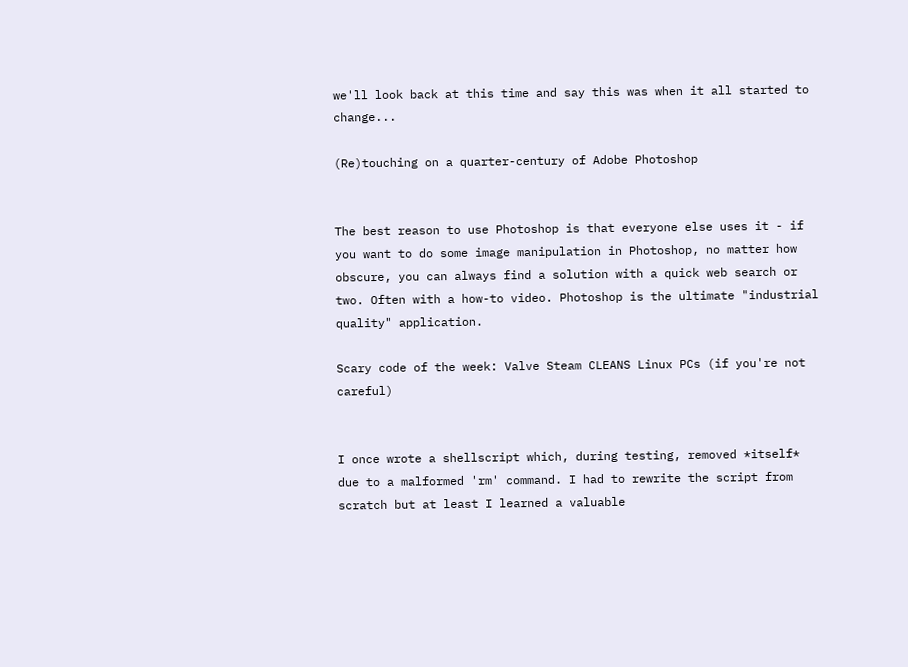we'll look back at this time and say this was when it all started to change...

(Re)touching on a quarter-century of Adobe Photoshop


The best reason to use Photoshop is that everyone else uses it - if you want to do some image manipulation in Photoshop, no matter how obscure, you can always find a solution with a quick web search or two. Often with a how-to video. Photoshop is the ultimate "industrial quality" application.

Scary code of the week: Valve Steam CLEANS Linux PCs (if you're not careful)


I once wrote a shellscript which, during testing, removed *itself* due to a malformed 'rm' command. I had to rewrite the script from scratch but at least I learned a valuable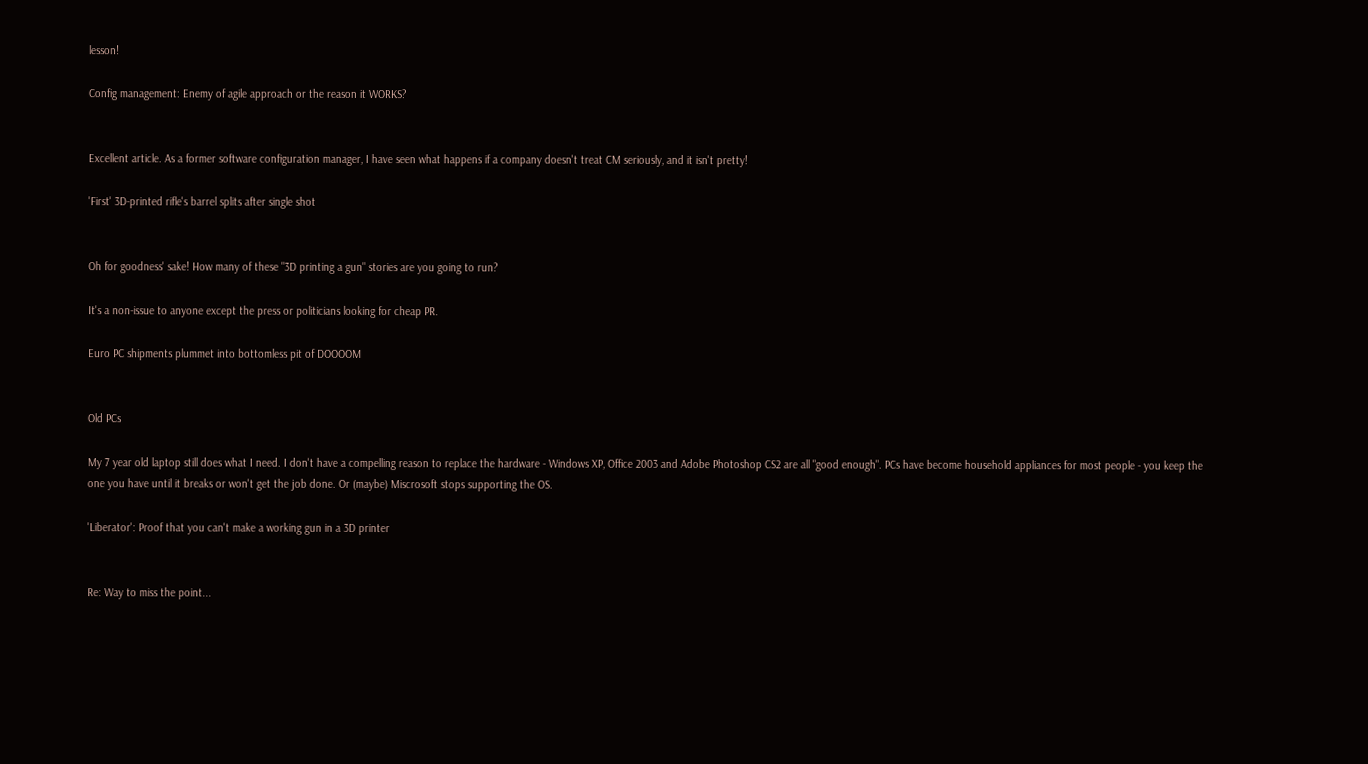lesson!

Config management: Enemy of agile approach or the reason it WORKS?


Excellent article. As a former software configuration manager, I have seen what happens if a company doesn't treat CM seriously, and it isn't pretty!

'First' 3D-printed rifle's barrel splits after single shot


Oh for goodness' sake! How many of these "3D printing a gun" stories are you going to run?

It's a non-issue to anyone except the press or politicians looking for cheap PR.

Euro PC shipments plummet into bottomless pit of DOOOOM


Old PCs

My 7 year old laptop still does what I need. I don't have a compelling reason to replace the hardware - Windows XP, Office 2003 and Adobe Photoshop CS2 are all "good enough". PCs have become household appliances for most people - you keep the one you have until it breaks or won't get the job done. Or (maybe) Miscrosoft stops supporting the OS.

'Liberator': Proof that you can't make a working gun in a 3D printer


Re: Way to miss the point...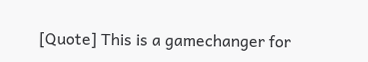[Quote] This is a gamechanger for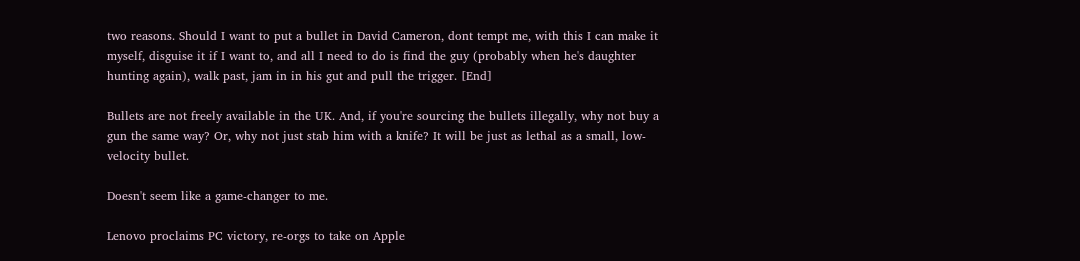two reasons. Should I want to put a bullet in David Cameron, dont tempt me, with this I can make it myself, disguise it if I want to, and all I need to do is find the guy (probably when he's daughter hunting again), walk past, jam in in his gut and pull the trigger. [End]

Bullets are not freely available in the UK. And, if you're sourcing the bullets illegally, why not buy a gun the same way? Or, why not just stab him with a knife? It will be just as lethal as a small, low-velocity bullet.

Doesn't seem like a game-changer to me.

Lenovo proclaims PC victory, re-orgs to take on Apple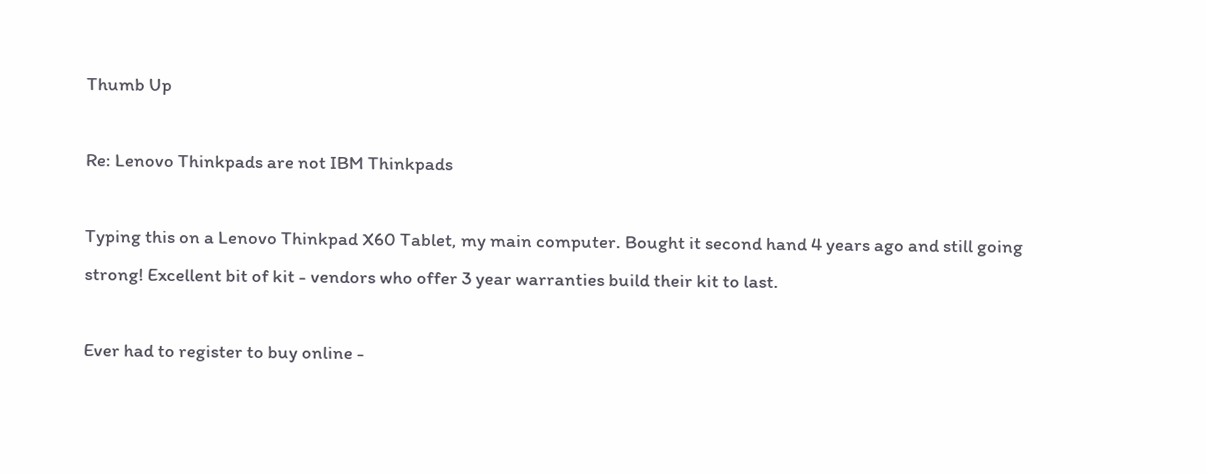Thumb Up

Re: Lenovo Thinkpads are not IBM Thinkpads

Typing this on a Lenovo Thinkpad X60 Tablet, my main computer. Bought it second hand 4 years ago and still going strong! Excellent bit of kit - vendors who offer 3 year warranties build their kit to last.

Ever had to register to buy online -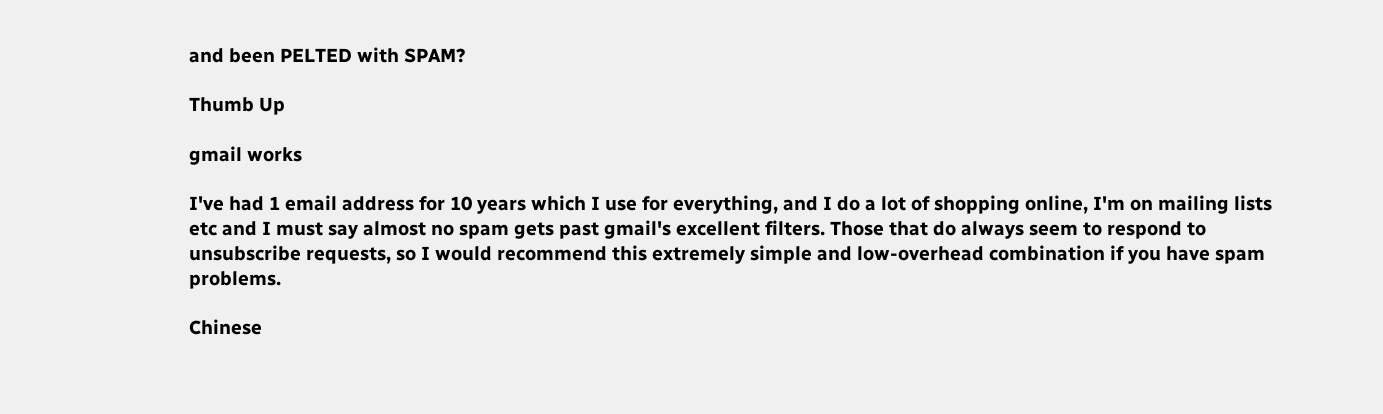and been PELTED with SPAM?

Thumb Up

gmail works

I've had 1 email address for 10 years which I use for everything, and I do a lot of shopping online, I'm on mailing lists etc and I must say almost no spam gets past gmail's excellent filters. Those that do always seem to respond to unsubscribe requests, so I would recommend this extremely simple and low-overhead combination if you have spam problems.

Chinese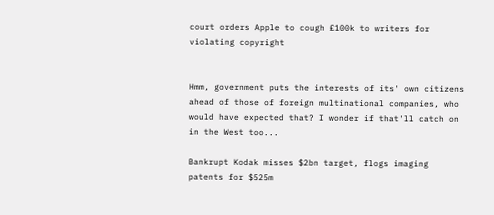court orders Apple to cough £100k to writers for violating copyright


Hmm, government puts the interests of its' own citizens ahead of those of foreign multinational companies, who would have expected that? I wonder if that'll catch on in the West too...

Bankrupt Kodak misses $2bn target, flogs imaging patents for $525m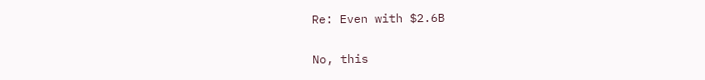Re: Even with $2.6B

No, this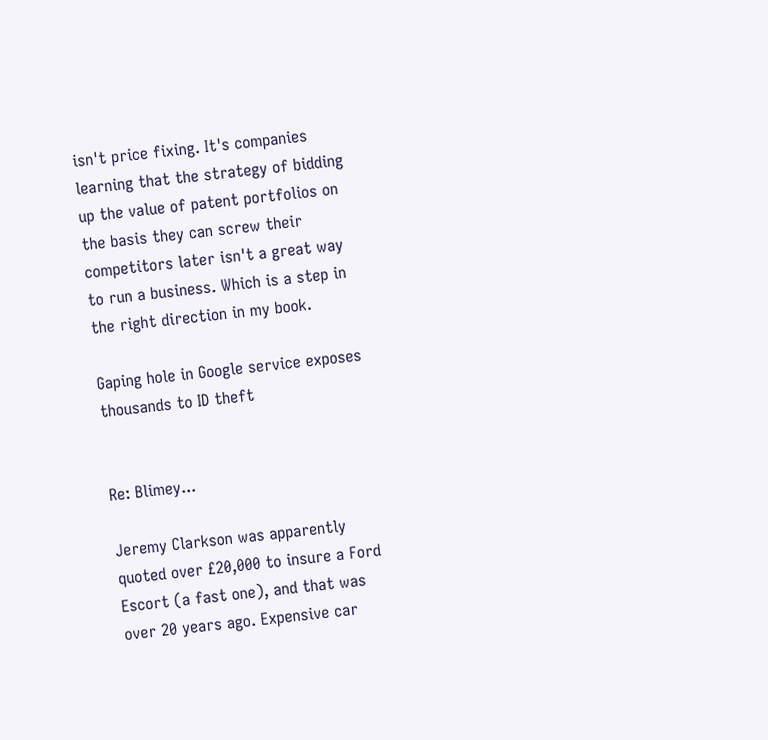isn't price fixing. It's companies learning that the strategy of bidding up the value of patent portfolios on the basis they can screw their competitors later isn't a great way to run a business. Which is a step in the right direction in my book.

Gaping hole in Google service exposes thousands to ID theft


Re: Blimey...

Jeremy Clarkson was apparently quoted over £20,000 to insure a Ford Escort (a fast one), and that was over 20 years ago. Expensive car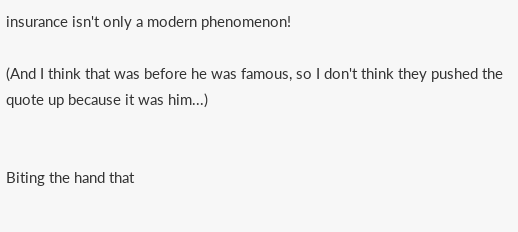insurance isn't only a modern phenomenon!

(And I think that was before he was famous, so I don't think they pushed the quote up because it was him...)


Biting the hand that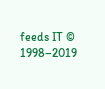feeds IT © 1998–2019